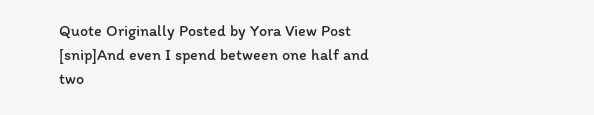Quote Originally Posted by Yora View Post
[snip]And even I spend between one half and two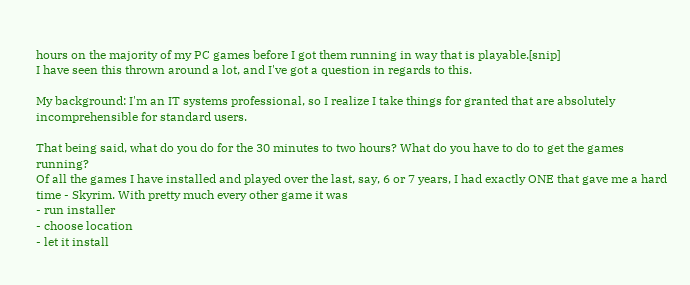hours on the majority of my PC games before I got them running in way that is playable.[snip]
I have seen this thrown around a lot, and I've got a question in regards to this.

My background: I'm an IT systems professional, so I realize I take things for granted that are absolutely incomprehensible for standard users.

That being said, what do you do for the 30 minutes to two hours? What do you have to do to get the games running?
Of all the games I have installed and played over the last, say, 6 or 7 years, I had exactly ONE that gave me a hard time - Skyrim. With pretty much every other game it was
- run installer
- choose location
- let it install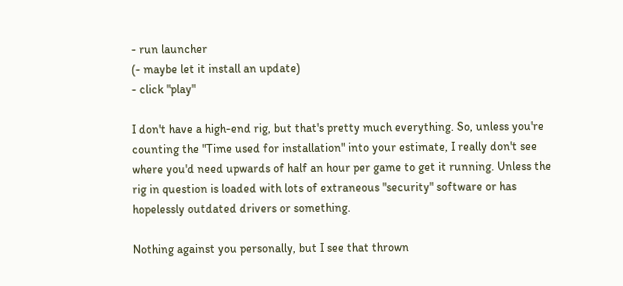- run launcher
(- maybe let it install an update)
- click "play"

I don't have a high-end rig, but that's pretty much everything. So, unless you're counting the "Time used for installation" into your estimate, I really don't see where you'd need upwards of half an hour per game to get it running. Unless the rig in question is loaded with lots of extraneous "security" software or has hopelessly outdated drivers or something.

Nothing against you personally, but I see that thrown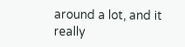around a lot, and it really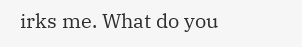irks me. What do you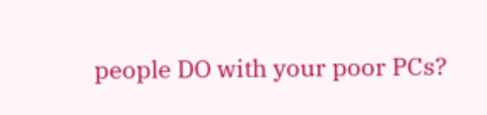people DO with your poor PCs?